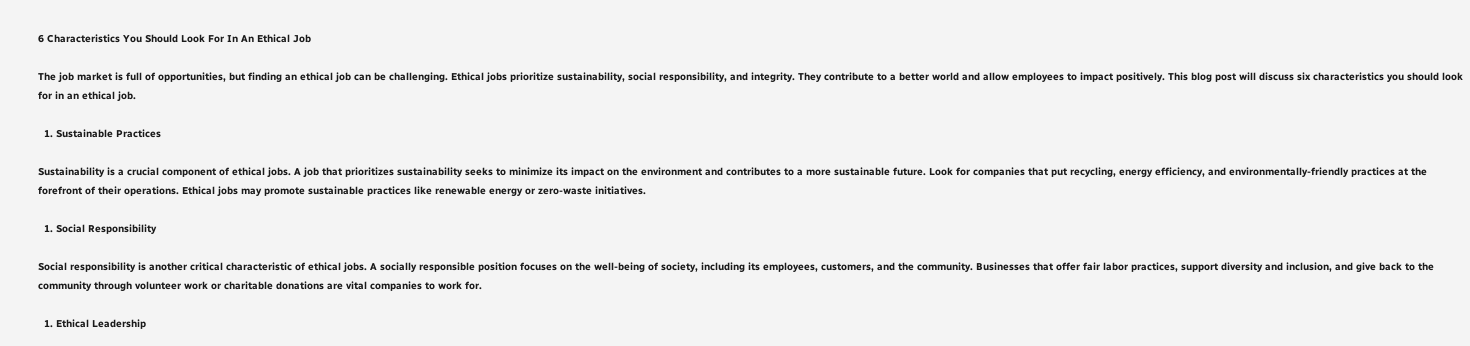6 Characteristics You Should Look For In An Ethical Job

The job market is full of opportunities, but finding an ethical job can be challenging. Ethical jobs prioritize sustainability, social responsibility, and integrity. They contribute to a better world and allow employees to impact positively. This blog post will discuss six characteristics you should look for in an ethical job.

  1. Sustainable Practices

Sustainability is a crucial component of ethical jobs. A job that prioritizes sustainability seeks to minimize its impact on the environment and contributes to a more sustainable future. Look for companies that put recycling, energy efficiency, and environmentally-friendly practices at the forefront of their operations. Ethical jobs may promote sustainable practices like renewable energy or zero-waste initiatives.

  1. Social Responsibility

Social responsibility is another critical characteristic of ethical jobs. A socially responsible position focuses on the well-being of society, including its employees, customers, and the community. Businesses that offer fair labor practices, support diversity and inclusion, and give back to the community through volunteer work or charitable donations are vital companies to work for.

  1. Ethical Leadership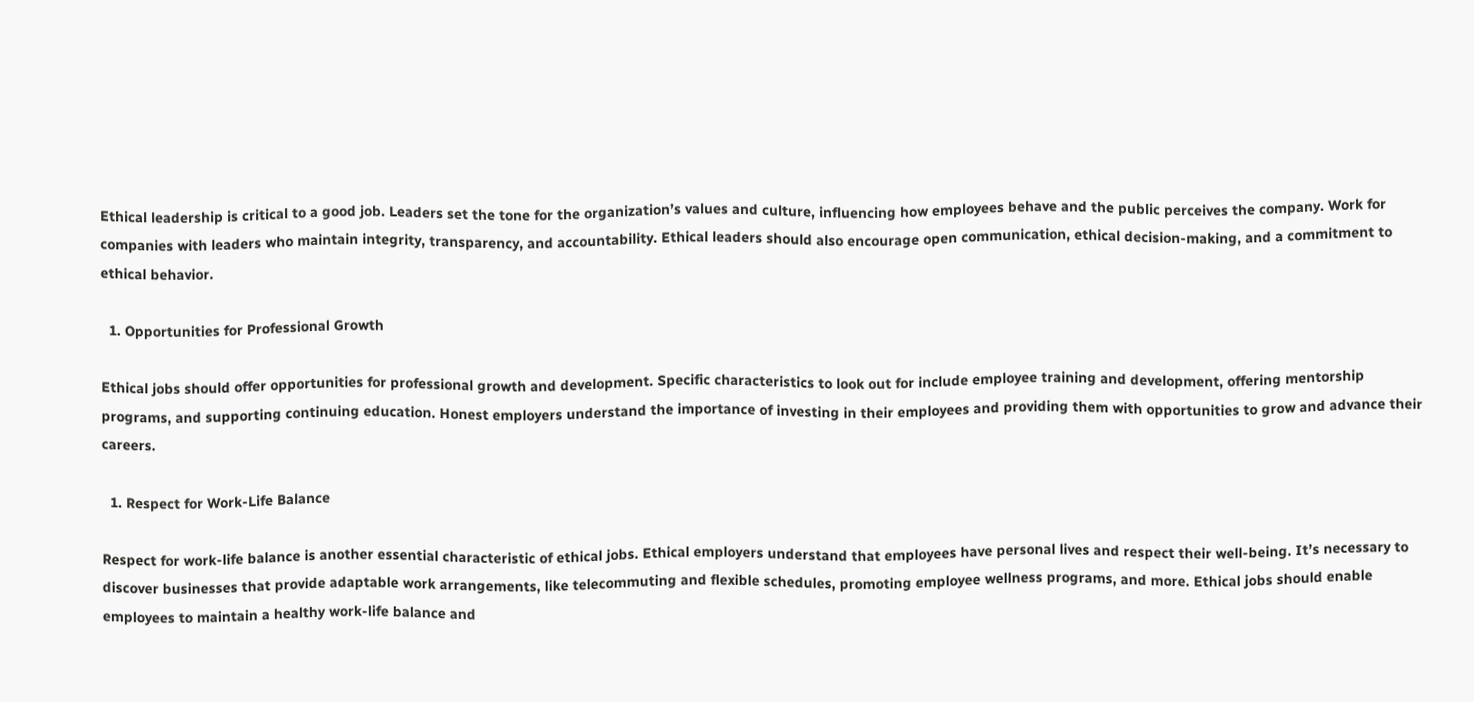Ethical leadership is critical to a good job. Leaders set the tone for the organization’s values and culture, influencing how employees behave and the public perceives the company. Work for companies with leaders who maintain integrity, transparency, and accountability. Ethical leaders should also encourage open communication, ethical decision-making, and a commitment to ethical behavior.

  1. Opportunities for Professional Growth

Ethical jobs should offer opportunities for professional growth and development. Specific characteristics to look out for include employee training and development, offering mentorship programs, and supporting continuing education. Honest employers understand the importance of investing in their employees and providing them with opportunities to grow and advance their careers.

  1. Respect for Work-Life Balance

Respect for work-life balance is another essential characteristic of ethical jobs. Ethical employers understand that employees have personal lives and respect their well-being. It’s necessary to discover businesses that provide adaptable work arrangements, like telecommuting and flexible schedules, promoting employee wellness programs, and more. Ethical jobs should enable employees to maintain a healthy work-life balance and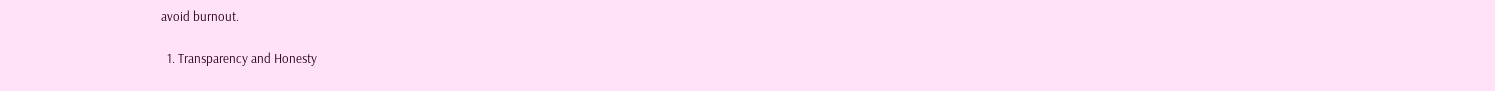avoid burnout.

  1. Transparency and Honesty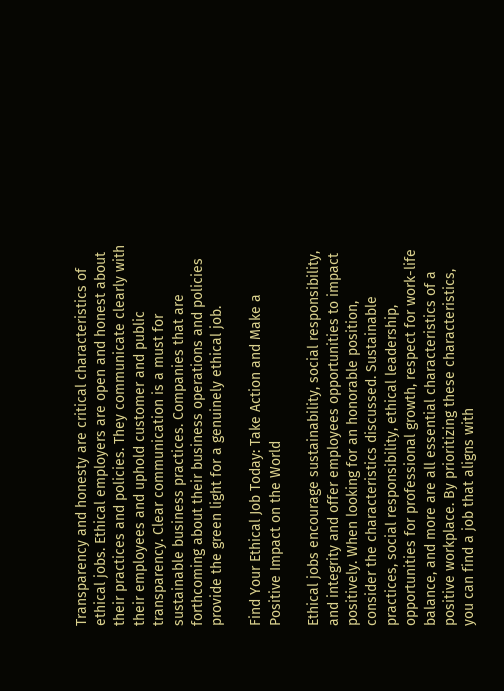Transparency and honesty are critical characteristics of ethical jobs. Ethical employers are open and honest about their practices and policies. They communicate clearly with their employees and uphold customer and public transparency. Clear communication is a must for sustainable business practices. Companies that are forthcoming about their business operations and policies provide the green light for a genuinely ethical job.

Find Your Ethical Job Today: Take Action and Make a Positive Impact on the World

Ethical jobs encourage sustainability, social responsibility, and integrity and offer employees opportunities to impact positively. When looking for an honorable position, consider the characteristics discussed. Sustainable practices, social responsibility, ethical leadership, opportunities for professional growth, respect for work-life balance, and more are all essential characteristics of a positive workplace. By prioritizing these characteristics, you can find a job that aligns with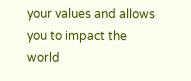your values and allows you to impact the world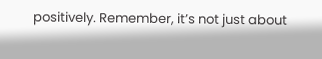positively. Remember, it’s not just about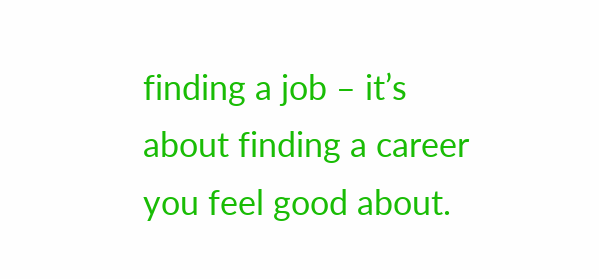finding a job – it’s about finding a career you feel good about.